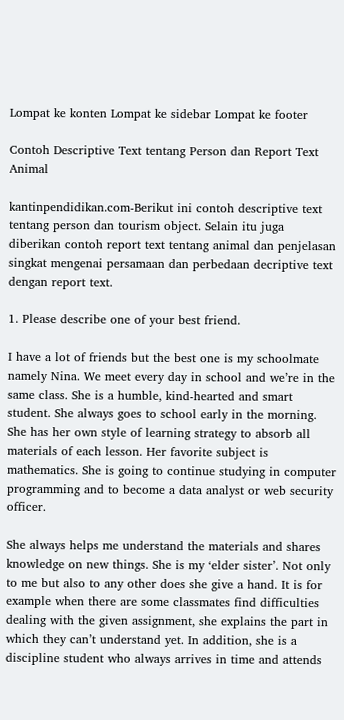Lompat ke konten Lompat ke sidebar Lompat ke footer

Contoh Descriptive Text tentang Person dan Report Text Animal

kantinpendidikan.com-Berikut ini contoh descriptive text tentang person dan tourism object. Selain itu juga diberikan contoh report text tentang animal dan penjelasan singkat mengenai persamaan dan perbedaan decriptive text dengan report text.

1. Please describe one of your best friend.

I have a lot of friends but the best one is my schoolmate namely Nina. We meet every day in school and we’re in the same class. She is a humble, kind-hearted and smart student. She always goes to school early in the morning. She has her own style of learning strategy to absorb all materials of each lesson. Her favorite subject is mathematics. She is going to continue studying in computer programming and to become a data analyst or web security officer.

She always helps me understand the materials and shares knowledge on new things. She is my ‘elder sister’. Not only to me but also to any other does she give a hand. It is for example when there are some classmates find difficulties dealing with the given assignment, she explains the part in which they can’t understand yet. In addition, she is a discipline student who always arrives in time and attends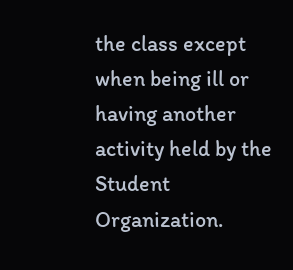the class except when being ill or having another activity held by the Student Organization.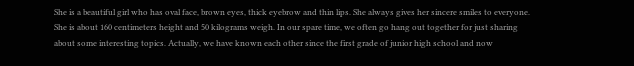She is a beautiful girl who has oval face, brown eyes, thick eyebrow and thin lips. She always gives her sincere smiles to everyone. She is about 160 centimeters height and 50 kilograms weigh. In our spare time, we often go hang out together for just sharing about some interesting topics. Actually, we have known each other since the first grade of junior high school and now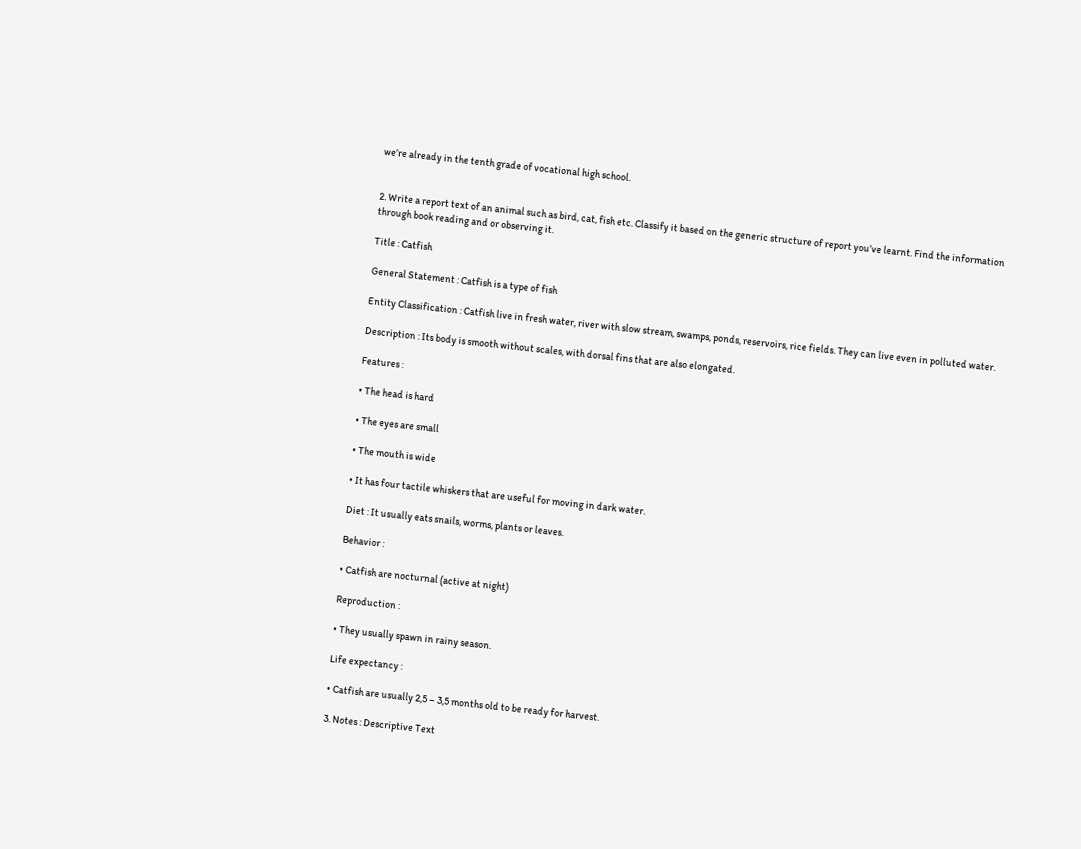we’re already in the tenth grade of vocational high school.


2. Write a report text of an animal such as bird, cat, fish etc. Classify it based on the generic structure of report you’ve learnt. Find the information through book reading and or observing it.

Title : Catfish

General Statement : Catfish is a type of fish

Entity Classification : Catfish live in fresh water, river with slow stream, swamps, ponds, reservoirs, rice fields. They can live even in polluted water.

Description : Its body is smooth without scales, with dorsal fins that are also elongated.

Features :

• The head is hard

• The eyes are small

• The mouth is wide

• It has four tactile whiskers that are useful for moving in dark water.

Diet : It usually eats snails, worms, plants or leaves.

Behavior :

• Catfish are nocturnal (active at night)

Reproduction :

• They usually spawn in rainy season.

Life expectancy :

• Catfish are usually 2,5 – 3,5 months old to be ready for harvest.

3. Notes : Descriptive Text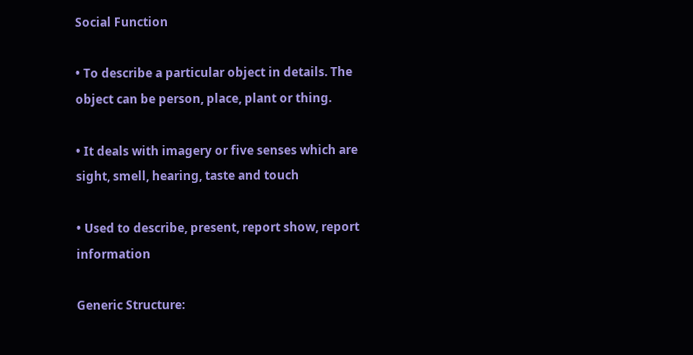Social Function

• To describe a particular object in details. The object can be person, place, plant or thing.

• It deals with imagery or five senses which are sight, smell, hearing, taste and touch

• Used to describe, present, report show, report information

Generic Structure: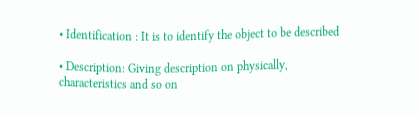• Identification : It is to identify the object to be described

• Description: Giving description on physically, characteristics and so on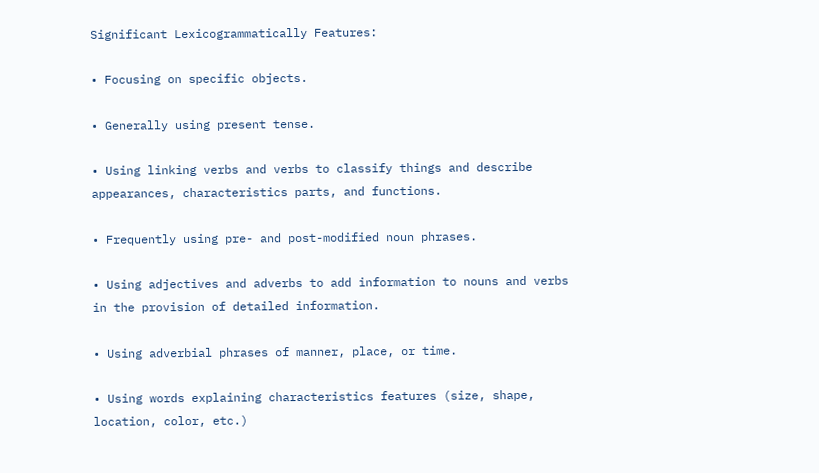Significant Lexicogrammatically Features:

• Focusing on specific objects.

• Generally using present tense.

• Using linking verbs and verbs to classify things and describe appearances, characteristics parts, and functions.

• Frequently using pre- and post-modified noun phrases.

• Using adjectives and adverbs to add information to nouns and verbs in the provision of detailed information.

• Using adverbial phrases of manner, place, or time.

• Using words explaining characteristics features (size, shape, location, color, etc.)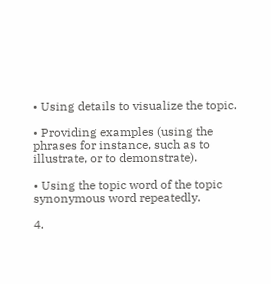• Using details to visualize the topic.

• Providing examples (using the phrases for instance, such as to illustrate, or to demonstrate).

• Using the topic word of the topic synonymous word repeatedly.

4.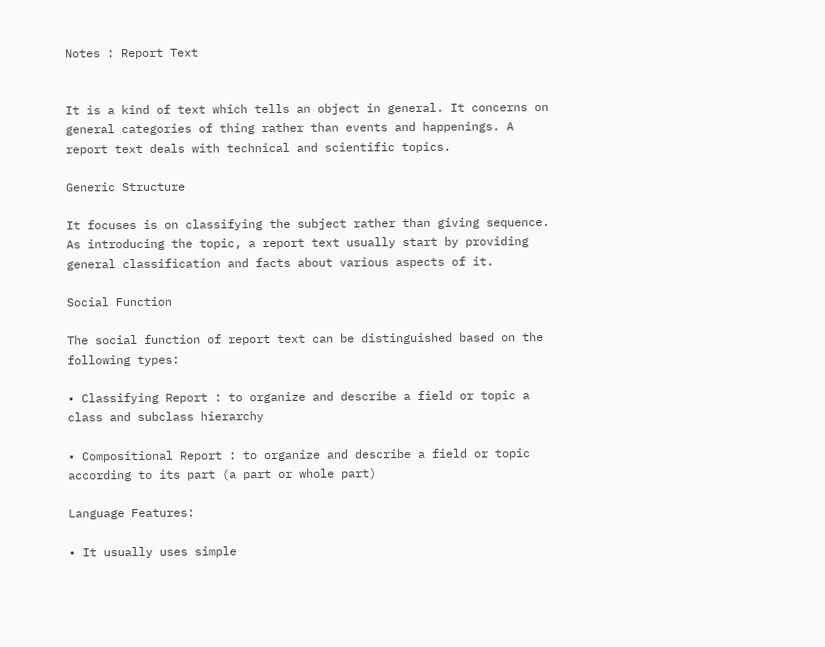Notes : Report Text


It is a kind of text which tells an object in general. It concerns on general categories of thing rather than events and happenings. A report text deals with technical and scientific topics.

Generic Structure

It focuses is on classifying the subject rather than giving sequence. As introducing the topic, a report text usually start by providing general classification and facts about various aspects of it.

Social Function

The social function of report text can be distinguished based on the following types:

• Classifying Report : to organize and describe a field or topic a class and subclass hierarchy

• Compositional Report : to organize and describe a field or topic according to its part (a part or whole part)

Language Features:

• It usually uses simple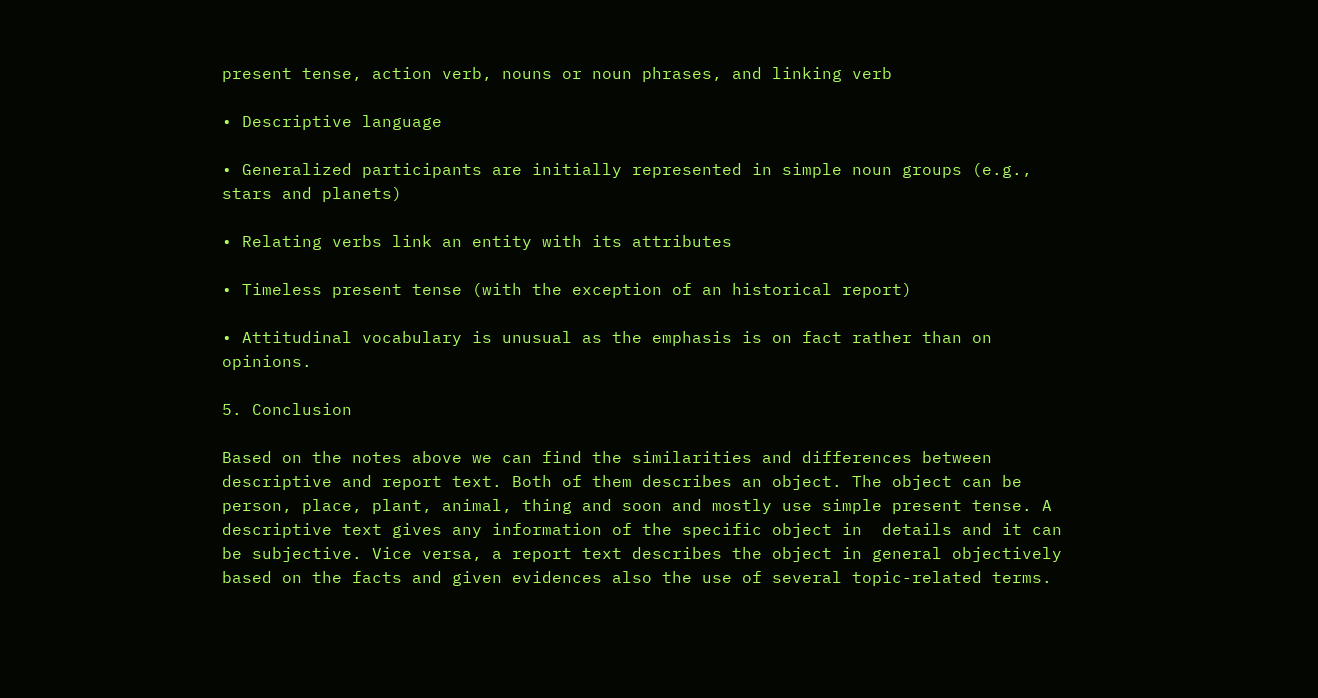present tense, action verb, nouns or noun phrases, and linking verb

• Descriptive language

• Generalized participants are initially represented in simple noun groups (e.g., stars and planets)

• Relating verbs link an entity with its attributes

• Timeless present tense (with the exception of an historical report)

• Attitudinal vocabulary is unusual as the emphasis is on fact rather than on opinions.

5. Conclusion

Based on the notes above we can find the similarities and differences between descriptive and report text. Both of them describes an object. The object can be person, place, plant, animal, thing and soon and mostly use simple present tense. A descriptive text gives any information of the specific object in  details and it can be subjective. Vice versa, a report text describes the object in general objectively based on the facts and given evidences also the use of several topic-related terms.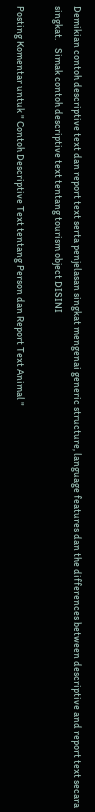Demikian contoh descriptive text dan report text serta penjelasan singkat mengenai generic structure, language features dan the differences between descriptive and report text secara singkat.    Simak contoh descriptive text tentang tourism object DISINI

Posting Komentar untuk " Contoh Descriptive Text tentang Person dan Report Text Animal "